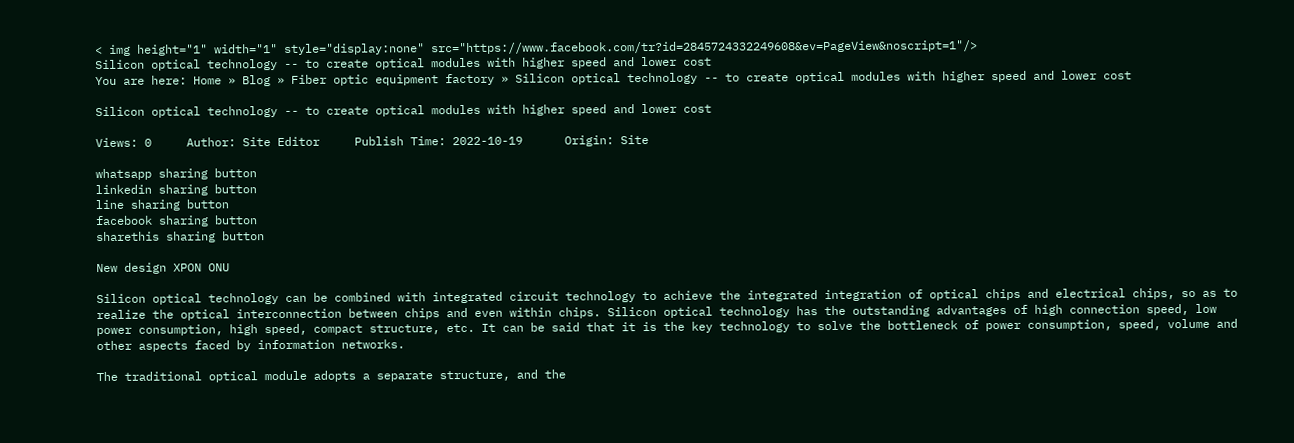< img height="1" width="1" style="display:none" src="https://www.facebook.com/tr?id=2845724332249608&ev=PageView&noscript=1"/>
Silicon optical technology -- to create optical modules with higher speed and lower cost
You are here: Home » Blog » Fiber optic equipment factory » Silicon optical technology -- to create optical modules with higher speed and lower cost

Silicon optical technology -- to create optical modules with higher speed and lower cost

Views: 0     Author: Site Editor     Publish Time: 2022-10-19      Origin: Site

whatsapp sharing button
linkedin sharing button
line sharing button
facebook sharing button
sharethis sharing button

New design XPON ONU

Silicon optical technology can be combined with integrated circuit technology to achieve the integrated integration of optical chips and electrical chips, so as to realize the optical interconnection between chips and even within chips. Silicon optical technology has the outstanding advantages of high connection speed, low power consumption, high speed, compact structure, etc. It can be said that it is the key technology to solve the bottleneck of power consumption, speed, volume and other aspects faced by information networks.

The traditional optical module adopts a separate structure, and the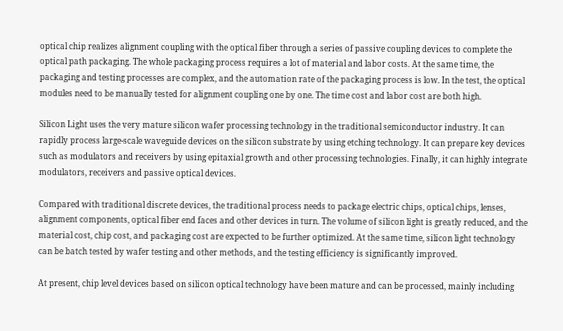optical chip realizes alignment coupling with the optical fiber through a series of passive coupling devices to complete the optical path packaging. The whole packaging process requires a lot of material and labor costs. At the same time, the packaging and testing processes are complex, and the automation rate of the packaging process is low. In the test, the optical modules need to be manually tested for alignment coupling one by one. The time cost and labor cost are both high.

Silicon Light uses the very mature silicon wafer processing technology in the traditional semiconductor industry. It can rapidly process large-scale waveguide devices on the silicon substrate by using etching technology. It can prepare key devices such as modulators and receivers by using epitaxial growth and other processing technologies. Finally, it can highly integrate modulators, receivers and passive optical devices.

Compared with traditional discrete devices, the traditional process needs to package electric chips, optical chips, lenses, alignment components, optical fiber end faces and other devices in turn. The volume of silicon light is greatly reduced, and the material cost, chip cost, and packaging cost are expected to be further optimized. At the same time, silicon light technology can be batch tested by wafer testing and other methods, and the testing efficiency is significantly improved.

At present, chip level devices based on silicon optical technology have been mature and can be processed, mainly including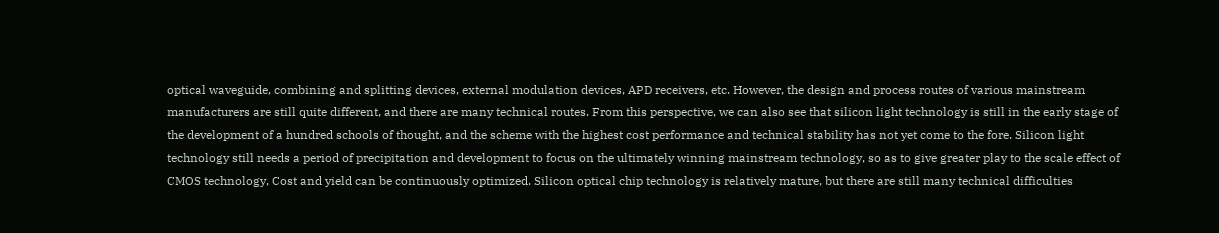optical waveguide, combining and splitting devices, external modulation devices, APD receivers, etc. However, the design and process routes of various mainstream manufacturers are still quite different, and there are many technical routes. From this perspective, we can also see that silicon light technology is still in the early stage of the development of a hundred schools of thought, and the scheme with the highest cost performance and technical stability has not yet come to the fore. Silicon light technology still needs a period of precipitation and development to focus on the ultimately winning mainstream technology, so as to give greater play to the scale effect of CMOS technology, Cost and yield can be continuously optimized. Silicon optical chip technology is relatively mature, but there are still many technical difficulties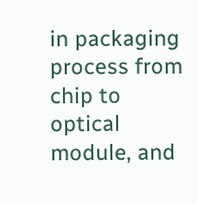in packaging process from chip to optical module, and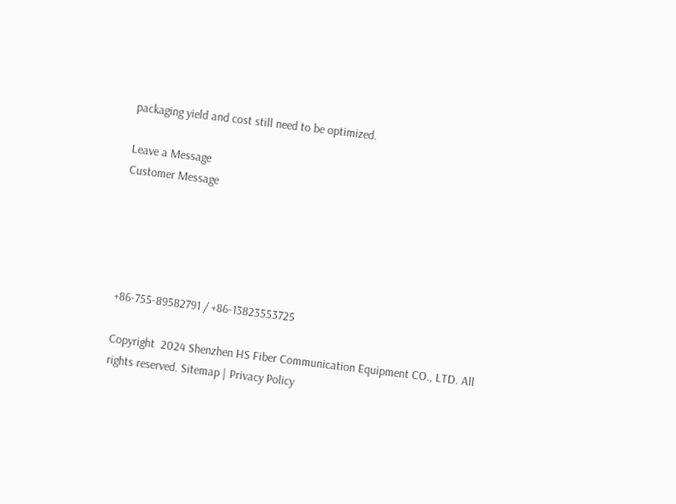packaging yield and cost still need to be optimized.

Leave a Message
Customer Message





+86-755-89582791 / +86-13823553725

Copyright  2024 Shenzhen HS Fiber Communication Equipment CO., LTD. All rights reserved. Sitemap | Privacy Policy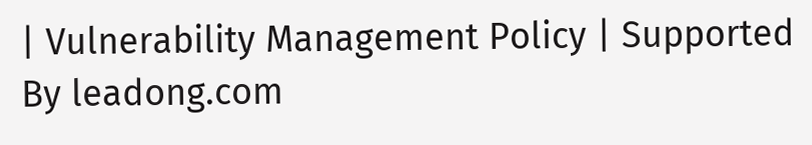| Vulnerability Management Policy | Supported By leadong.com